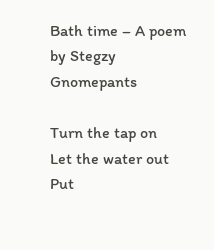Bath time – A poem by Stegzy Gnomepants

Turn the tap on
Let the water out
Put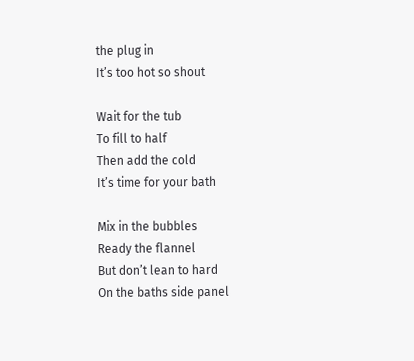the plug in
It’s too hot so shout

Wait for the tub
To fill to half
Then add the cold
It’s time for your bath

Mix in the bubbles
Ready the flannel
But don’t lean to hard
On the baths side panel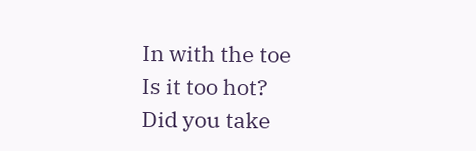In with the toe
Is it too hot?
Did you take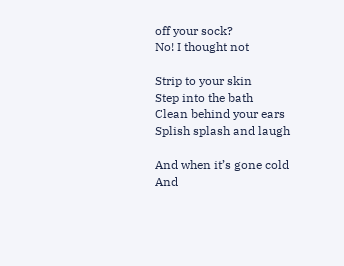off your sock?
No! I thought not

Strip to your skin
Step into the bath
Clean behind your ears
Splish splash and laugh

And when it’s gone cold
And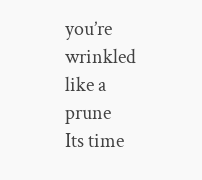you’re wrinkled like a prune
Its time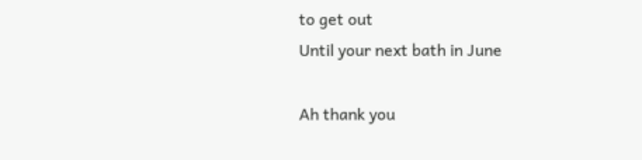to get out
Until your next bath in June

Ah thank you